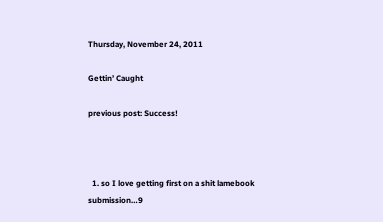Thursday, November 24, 2011

Gettin’ Caught

previous post: Success!



  1. so I love getting first on a shit lamebook submission…9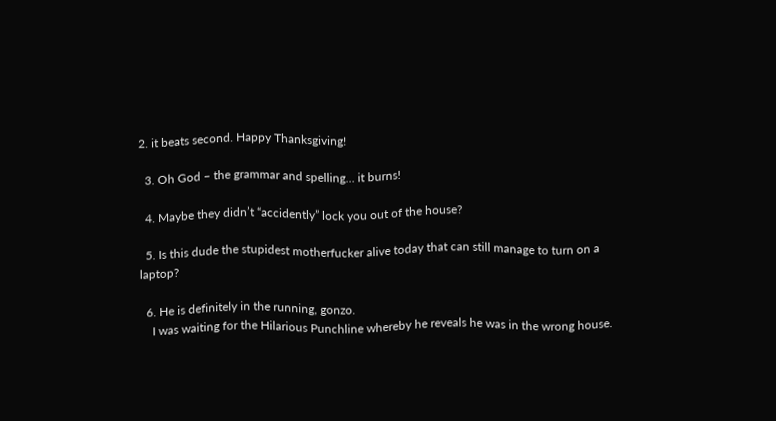2. it beats second. Happy Thanksgiving!

  3. Oh God – the grammar and spelling… it burns!

  4. Maybe they didn’t “accidently” lock you out of the house?

  5. Is this dude the stupidest motherfucker alive today that can still manage to turn on a laptop?

  6. He is definitely in the running, gonzo.
    I was waiting for the Hilarious Punchline whereby he reveals he was in the wrong house.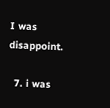I was disappoint.

  7. i was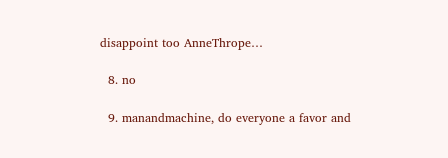disappoint too AnneThrope…

  8. no

  9. manandmachine, do everyone a favor and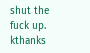shut the fuck up. kthanks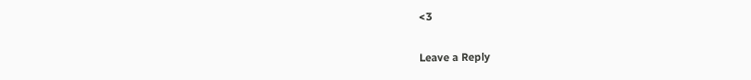<3

Leave a Reply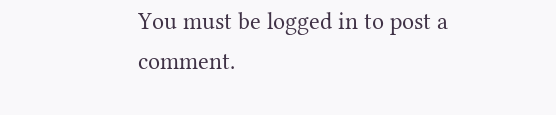You must be logged in to post a comment.